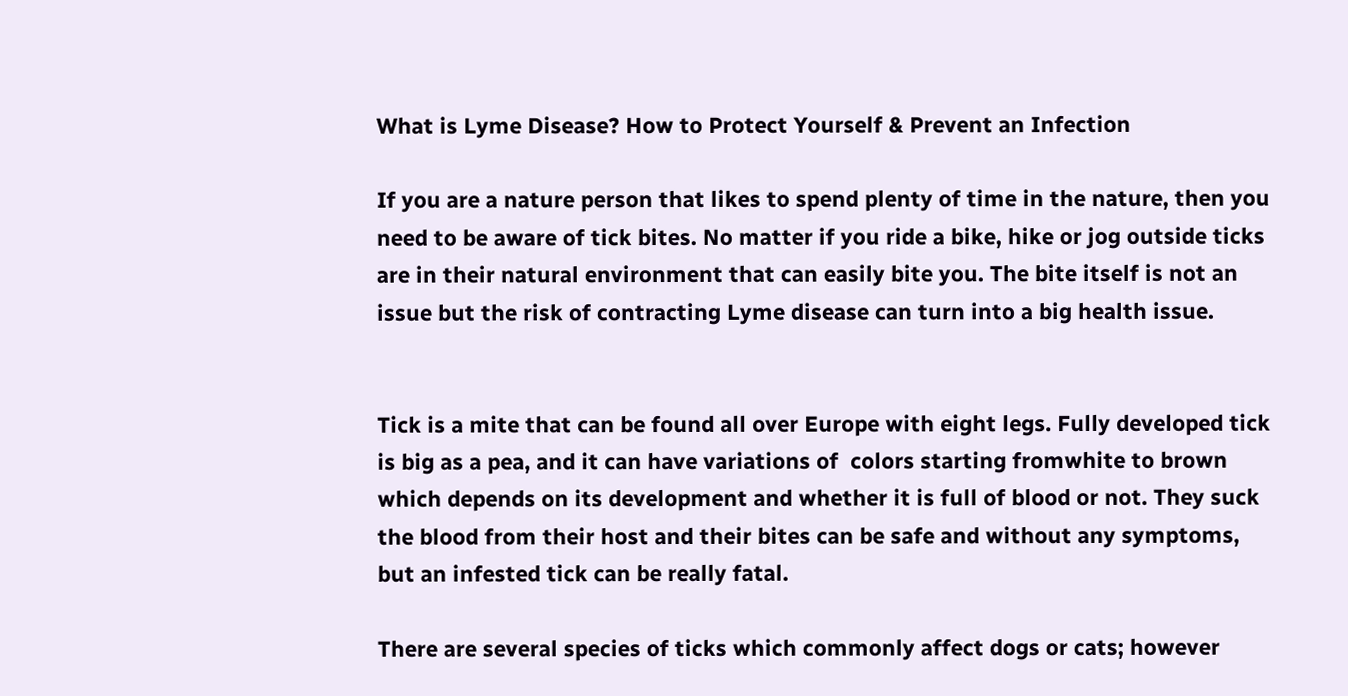What is Lyme Disease? How to Protect Yourself & Prevent an Infection

If you are a nature person that likes to spend plenty of time in the nature, then you need to be aware of tick bites. No matter if you ride a bike, hike or jog outside ticks are in their natural environment that can easily bite you. The bite itself is not an issue but the risk of contracting Lyme disease can turn into a big health issue.


Tick is a mite that can be found all over Europe with eight legs. Fully developed tick is big as a pea, and it can have variations of  colors starting fromwhite to brown which depends on its development and whether it is full of blood or not. They suck the blood from their host and their bites can be safe and without any symptoms, but an infested tick can be really fatal.

There are several species of ticks which commonly affect dogs or cats; however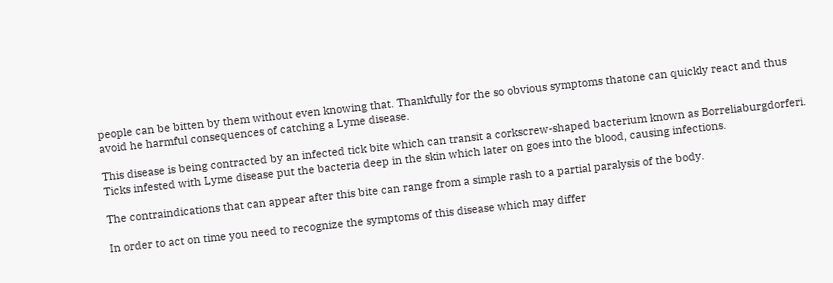people can be bitten by them without even knowing that. Thankfully for the so obvious symptoms thatone can quickly react and thus avoid he harmful consequences of catching a Lyme disease.

This disease is being contracted by an infected tick bite which can transit a corkscrew-shaped bacterium known as Borreliaburgdorferi. Ticks infested with Lyme disease put the bacteria deep in the skin which later on goes into the blood, causing infections.

The contraindications that can appear after this bite can range from a simple rash to a partial paralysis of the body.

In order to act on time you need to recognize the symptoms of this disease which may differ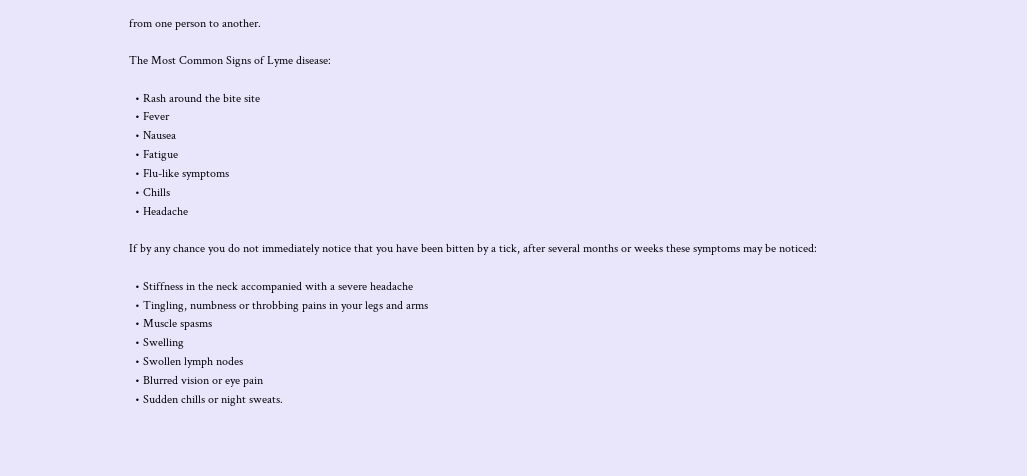from one person to another.

The Most Common Signs of Lyme disease:

  • Rash around the bite site
  • Fever
  • Nausea
  • Fatigue
  • Flu-like symptoms
  • Chills
  • Headache

If by any chance you do not immediately notice that you have been bitten by a tick, after several months or weeks these symptoms may be noticed:

  • Stiffness in the neck accompanied with a severe headache
  • Tingling, numbness or throbbing pains in your legs and arms
  • Muscle spasms
  • Swelling
  • Swollen lymph nodes
  • Blurred vision or eye pain
  • Sudden chills or night sweats.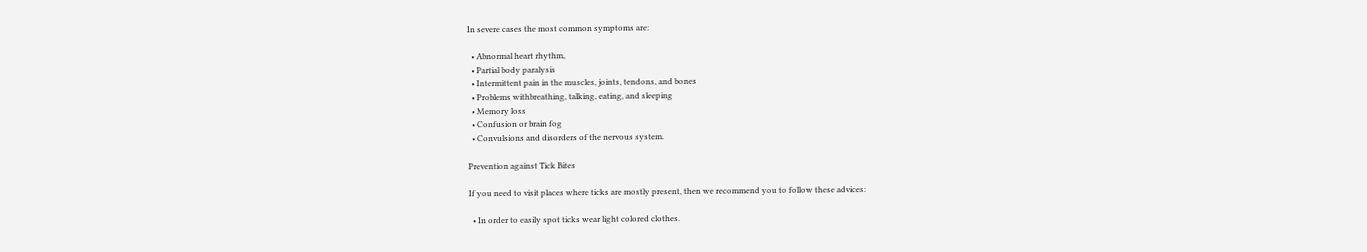In severe cases the most common symptoms are:

  • Abnormal heart rhythm,
  • Partial body paralysis
  • Intermittent pain in the muscles, joints, tendons, and bones
  • Problems withbreathing, talking, eating, and sleeping
  • Memory loss
  • Confusion or brain fog
  • Convulsions and disorders of the nervous system.

Prevention against Tick Bites

If you need to visit places where ticks are mostly present, then we recommend you to follow these advices:

  • In order to easily spot ticks wear light colored clothes.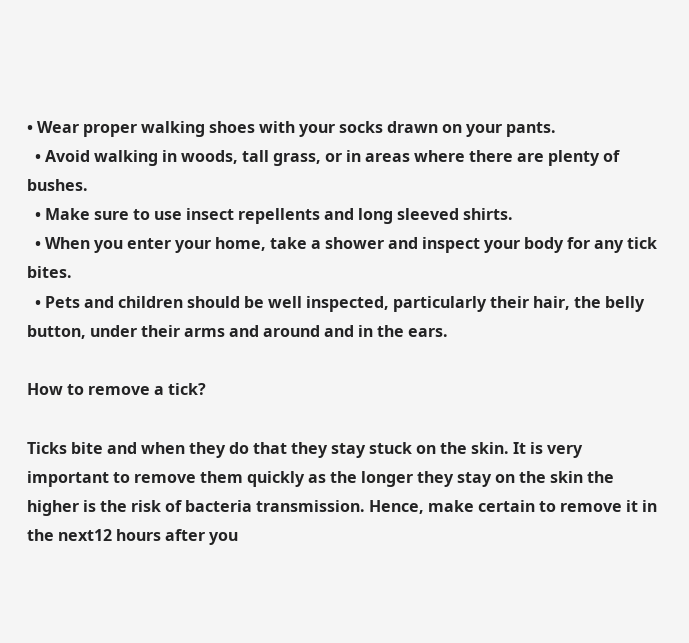• Wear proper walking shoes with your socks drawn on your pants.
  • Avoid walking in woods, tall grass, or in areas where there are plenty of bushes.
  • Make sure to use insect repellents and long sleeved shirts.
  • When you enter your home, take a shower and inspect your body for any tick bites.
  • Pets and children should be well inspected, particularly their hair, the belly button, under their arms and around and in the ears.

How to remove a tick?

Ticks bite and when they do that they stay stuck on the skin. It is very important to remove them quickly as the longer they stay on the skin the higher is the risk of bacteria transmission. Hence, make certain to remove it in the next12 hours after you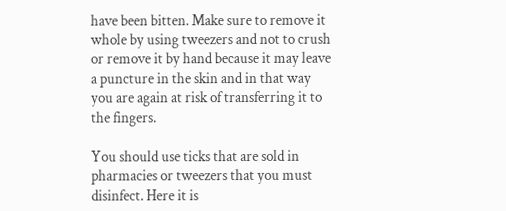have been bitten. Make sure to remove it whole by using tweezers and not to crush or remove it by hand because it may leave a puncture in the skin and in that way you are again at risk of transferring it to the fingers.

You should use ticks that are sold in pharmacies or tweezers that you must disinfect. Here it is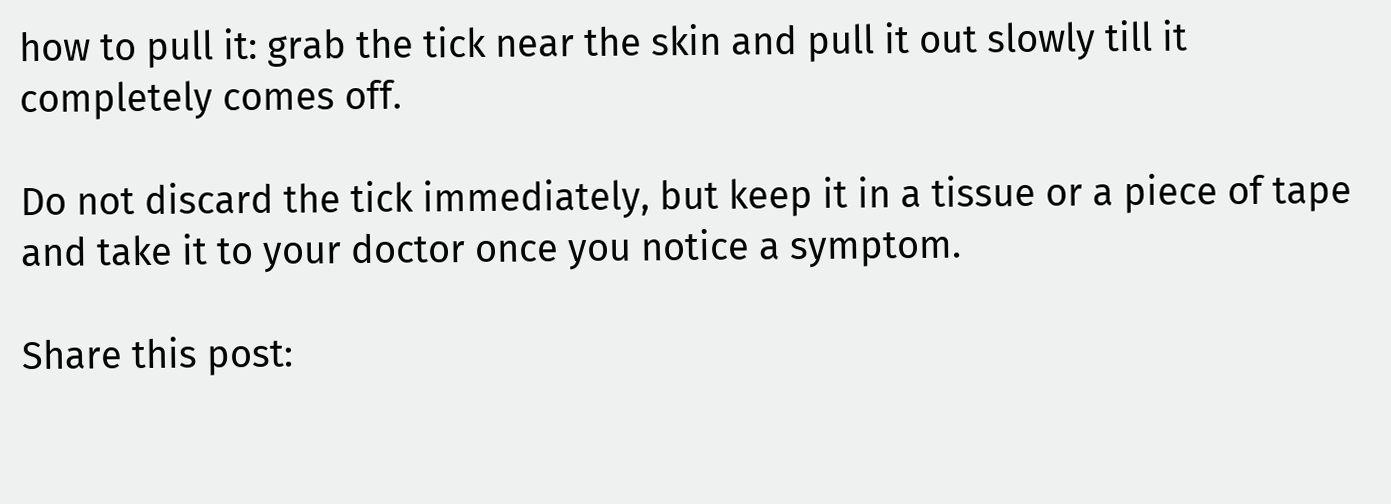how to pull it: grab the tick near the skin and pull it out slowly till it completely comes off.

Do not discard the tick immediately, but keep it in a tissue or a piece of tape and take it to your doctor once you notice a symptom.

Share this post: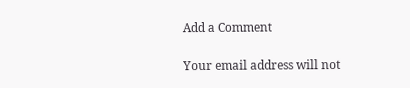Add a Comment

Your email address will not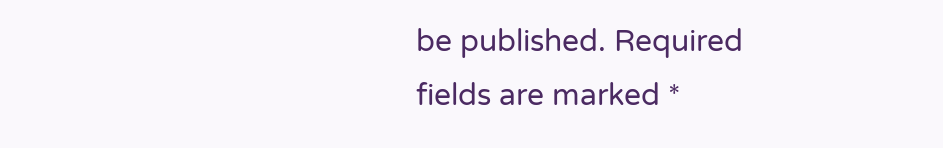be published. Required fields are marked *